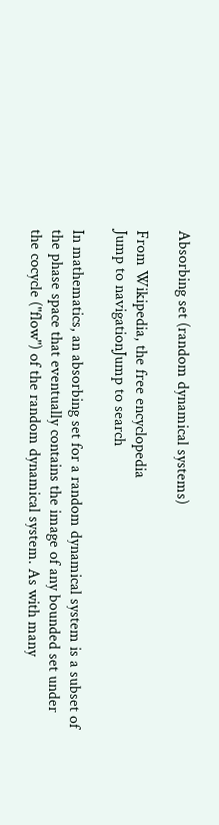Absorbing set (random dynamical systems)

From Wikipedia, the free encyclopedia
Jump to navigationJump to search

In mathematics, an absorbing set for a random dynamical system is a subset of the phase space that eventually contains the image of any bounded set under the cocycle ("flow") of the random dynamical system. As with many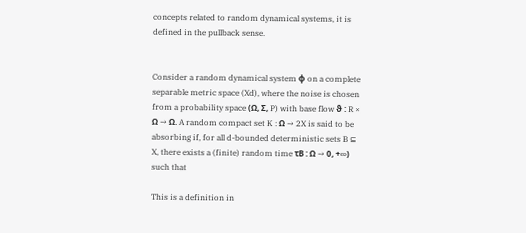concepts related to random dynamical systems, it is defined in the pullback sense.


Consider a random dynamical system φ on a complete separable metric space (Xd), where the noise is chosen from a probability space (Ω, Σ, P) with base flow ϑ : R × Ω → Ω. A random compact set K : Ω → 2X is said to be absorbing if, for all d-bounded deterministic sets B ⊆ X, there exists a (finite) random time τB : Ω → 0, +∞) such that

This is a definition in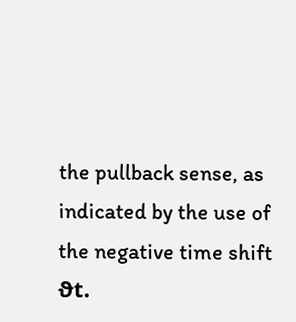the pullback sense, as indicated by the use of the negative time shift ϑt.